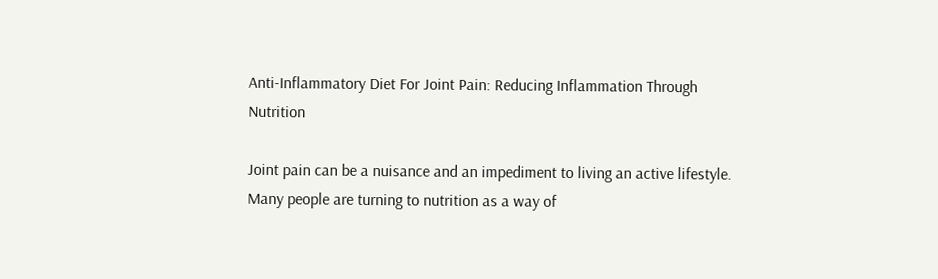Anti-Inflammatory Diet For Joint Pain: Reducing Inflammation Through Nutrition

Joint pain can be a nuisance and an impediment to living an active lifestyle. Many people are turning to nutrition as a way of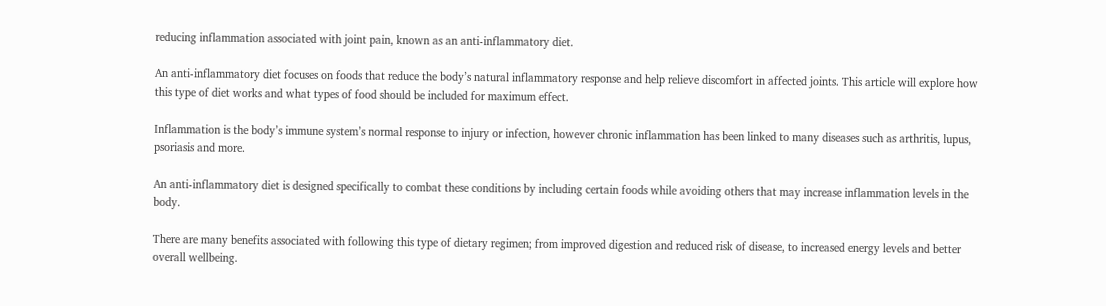reducing inflammation associated with joint pain, known as an anti-inflammatory diet.

An anti-inflammatory diet focuses on foods that reduce the body’s natural inflammatory response and help relieve discomfort in affected joints. This article will explore how this type of diet works and what types of food should be included for maximum effect.

Inflammation is the body’s immune system’s normal response to injury or infection, however chronic inflammation has been linked to many diseases such as arthritis, lupus, psoriasis and more.

An anti-inflammatory diet is designed specifically to combat these conditions by including certain foods while avoiding others that may increase inflammation levels in the body.

There are many benefits associated with following this type of dietary regimen; from improved digestion and reduced risk of disease, to increased energy levels and better overall wellbeing.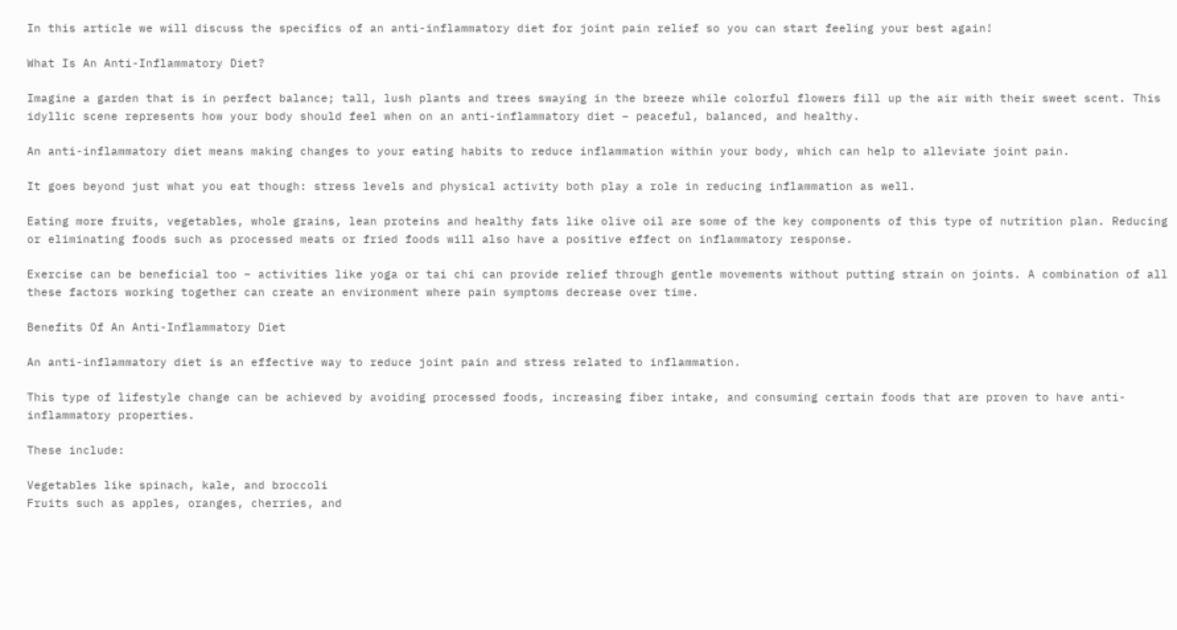In this article we will discuss the specifics of an anti-inflammatory diet for joint pain relief so you can start feeling your best again!

What Is An Anti-Inflammatory Diet?

Imagine a garden that is in perfect balance; tall, lush plants and trees swaying in the breeze while colorful flowers fill up the air with their sweet scent. This idyllic scene represents how your body should feel when on an anti-inflammatory diet – peaceful, balanced, and healthy.

An anti-inflammatory diet means making changes to your eating habits to reduce inflammation within your body, which can help to alleviate joint pain.

It goes beyond just what you eat though: stress levels and physical activity both play a role in reducing inflammation as well.

Eating more fruits, vegetables, whole grains, lean proteins and healthy fats like olive oil are some of the key components of this type of nutrition plan. Reducing or eliminating foods such as processed meats or fried foods will also have a positive effect on inflammatory response.

Exercise can be beneficial too – activities like yoga or tai chi can provide relief through gentle movements without putting strain on joints. A combination of all these factors working together can create an environment where pain symptoms decrease over time.

Benefits Of An Anti-Inflammatory Diet

An anti-inflammatory diet is an effective way to reduce joint pain and stress related to inflammation.

This type of lifestyle change can be achieved by avoiding processed foods, increasing fiber intake, and consuming certain foods that are proven to have anti-inflammatory properties.

These include:

Vegetables like spinach, kale, and broccoli
Fruits such as apples, oranges, cherries, and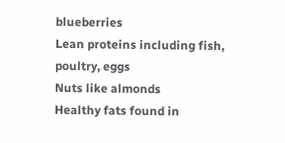blueberries
Lean proteins including fish, poultry, eggs
Nuts like almonds
Healthy fats found in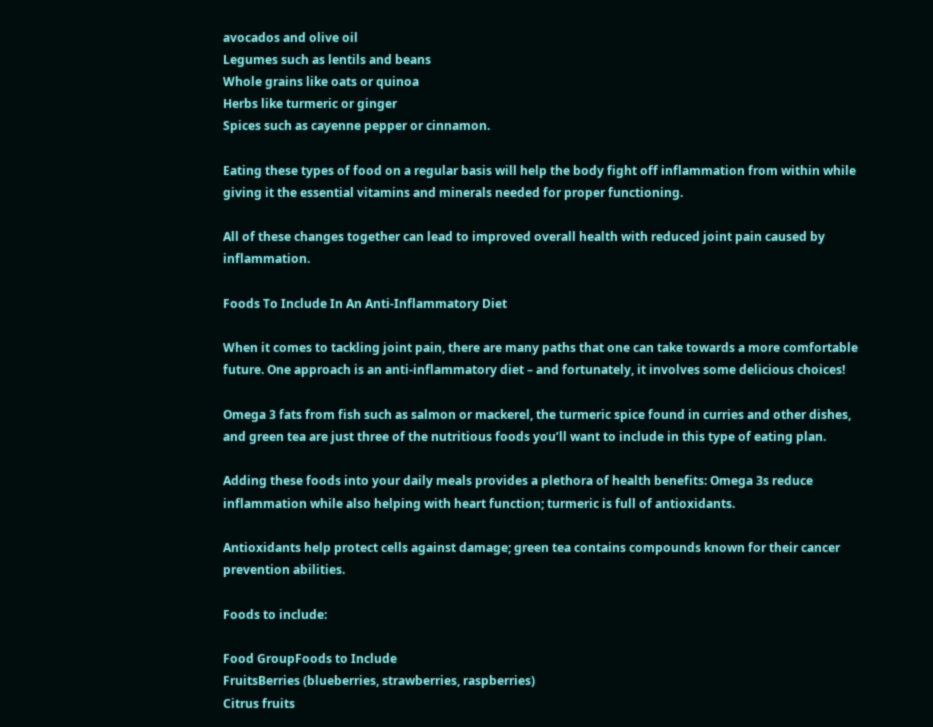avocados and olive oil
Legumes such as lentils and beans
Whole grains like oats or quinoa
Herbs like turmeric or ginger
Spices such as cayenne pepper or cinnamon.

Eating these types of food on a regular basis will help the body fight off inflammation from within while giving it the essential vitamins and minerals needed for proper functioning.

All of these changes together can lead to improved overall health with reduced joint pain caused by inflammation.

Foods To Include In An Anti-Inflammatory Diet

When it comes to tackling joint pain, there are many paths that one can take towards a more comfortable future. One approach is an anti-inflammatory diet – and fortunately, it involves some delicious choices!

Omega 3 fats from fish such as salmon or mackerel, the turmeric spice found in curries and other dishes, and green tea are just three of the nutritious foods you’ll want to include in this type of eating plan.

Adding these foods into your daily meals provides a plethora of health benefits: Omega 3s reduce inflammation while also helping with heart function; turmeric is full of antioxidants.

Antioxidants help protect cells against damage; green tea contains compounds known for their cancer prevention abilities.

Foods to include:

Food GroupFoods to Include
FruitsBerries (blueberries, strawberries, raspberries)
Citrus fruits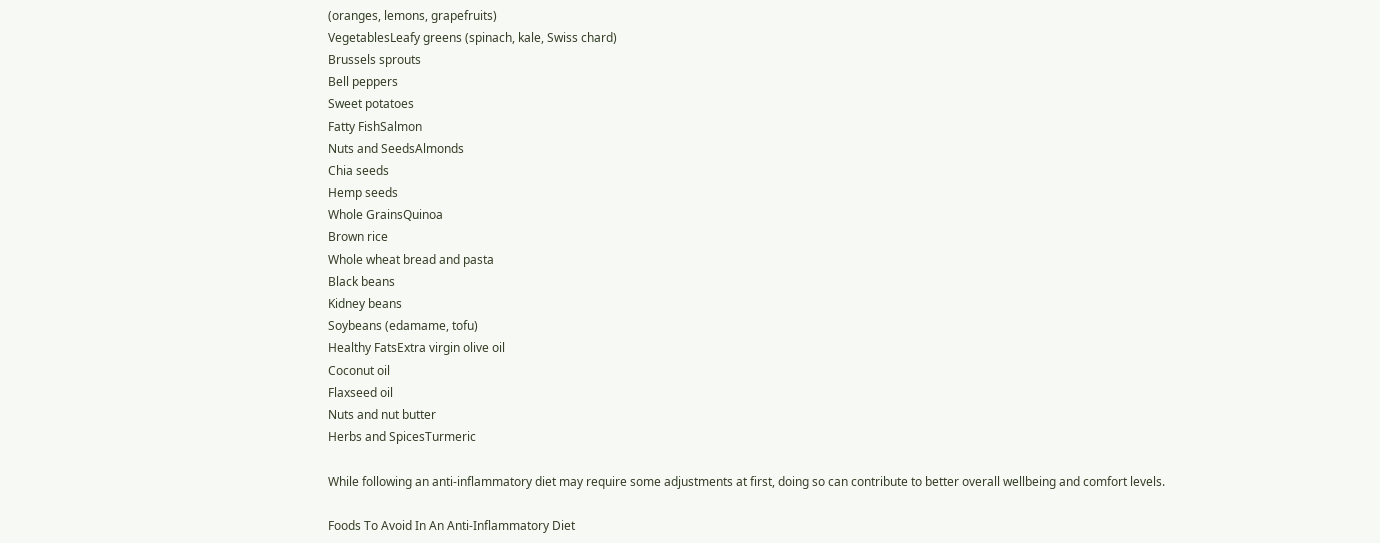(oranges, lemons, grapefruits)
VegetablesLeafy greens (spinach, kale, Swiss chard)
Brussels sprouts
Bell peppers
Sweet potatoes
Fatty FishSalmon
Nuts and SeedsAlmonds
Chia seeds
Hemp seeds
Whole GrainsQuinoa
Brown rice
Whole wheat bread and pasta
Black beans
Kidney beans
Soybeans (edamame, tofu)
Healthy FatsExtra virgin olive oil
Coconut oil
Flaxseed oil
Nuts and nut butter
Herbs and SpicesTurmeric

While following an anti-inflammatory diet may require some adjustments at first, doing so can contribute to better overall wellbeing and comfort levels.

Foods To Avoid In An Anti-Inflammatory Diet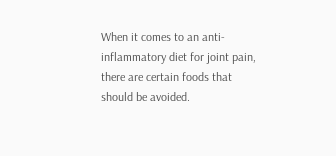When it comes to an anti-inflammatory diet for joint pain, there are certain foods that should be avoided.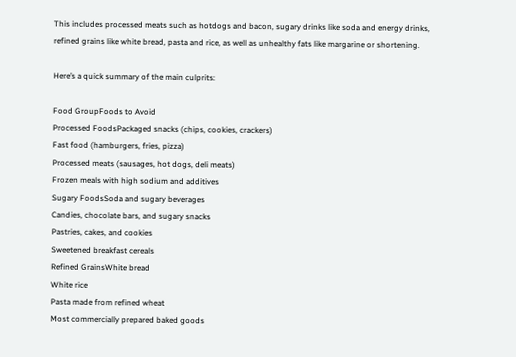This includes processed meats such as hotdogs and bacon, sugary drinks like soda and energy drinks, refined grains like white bread, pasta and rice, as well as unhealthy fats like margarine or shortening.

Here’s a quick summary of the main culprits:

Food GroupFoods to Avoid
Processed FoodsPackaged snacks (chips, cookies, crackers)
Fast food (hamburgers, fries, pizza)
Processed meats (sausages, hot dogs, deli meats)
Frozen meals with high sodium and additives
Sugary FoodsSoda and sugary beverages
Candies, chocolate bars, and sugary snacks
Pastries, cakes, and cookies
Sweetened breakfast cereals
Refined GrainsWhite bread
White rice
Pasta made from refined wheat
Most commercially prepared baked goods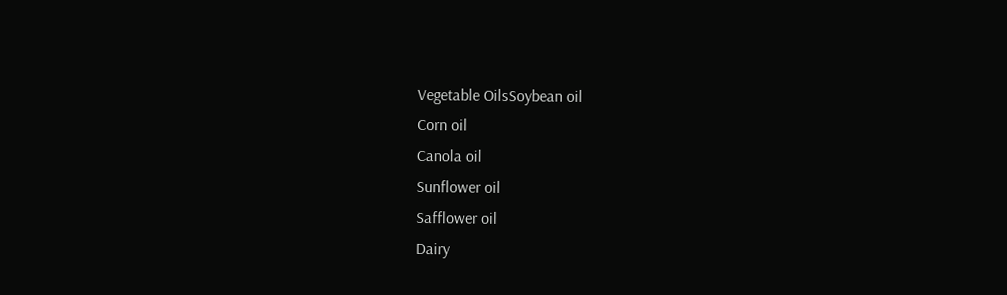Vegetable OilsSoybean oil
Corn oil
Canola oil
Sunflower oil
Safflower oil
Dairy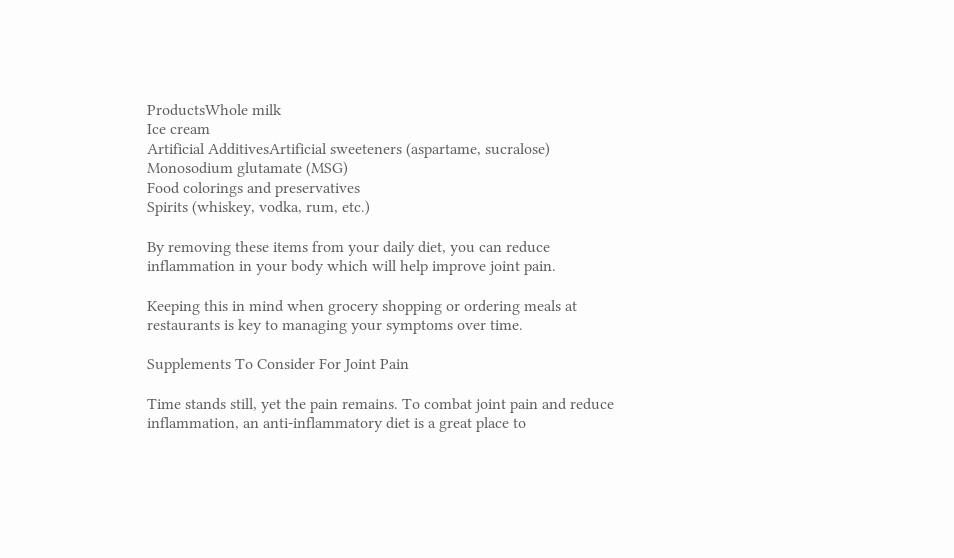ProductsWhole milk
Ice cream
Artificial AdditivesArtificial sweeteners (aspartame, sucralose)
Monosodium glutamate (MSG)
Food colorings and preservatives
Spirits (whiskey, vodka, rum, etc.)

By removing these items from your daily diet, you can reduce inflammation in your body which will help improve joint pain.

Keeping this in mind when grocery shopping or ordering meals at restaurants is key to managing your symptoms over time.

Supplements To Consider For Joint Pain

Time stands still, yet the pain remains. To combat joint pain and reduce inflammation, an anti-inflammatory diet is a great place to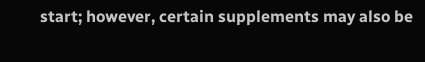start; however, certain supplements may also be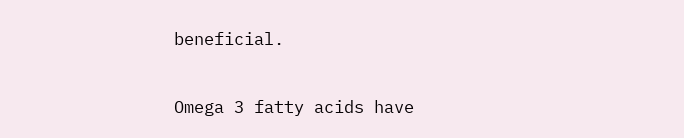beneficial.

Omega 3 fatty acids have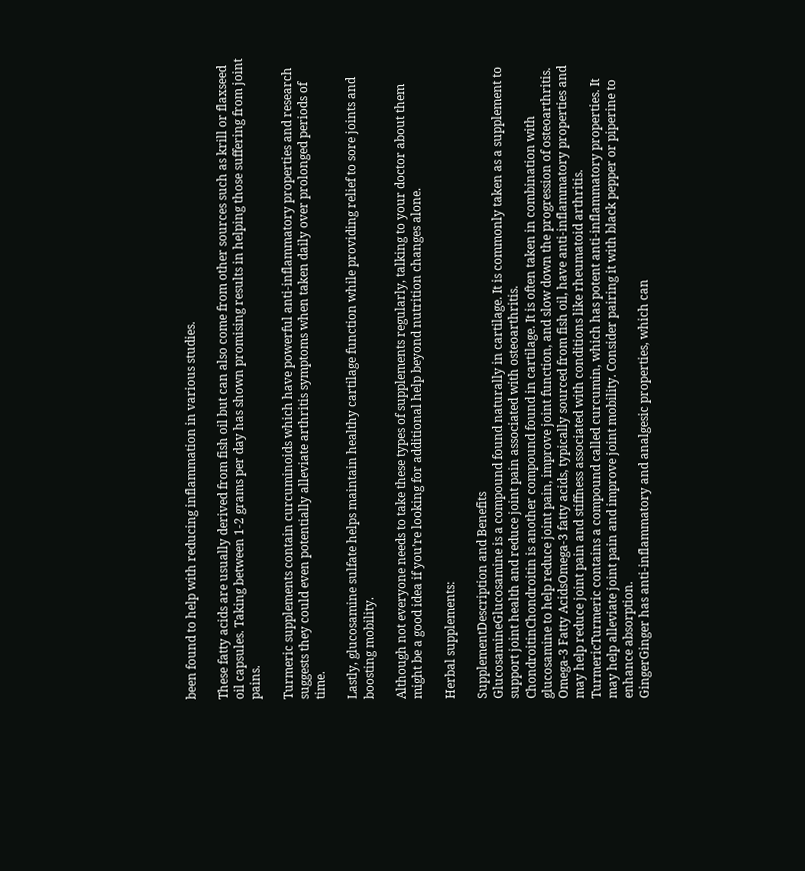been found to help with reducing inflammation in various studies.

These fatty acids are usually derived from fish oil but can also come from other sources such as krill or flaxseed oil capsules. Taking between 1-2 grams per day has shown promising results in helping those suffering from joint pains.

Turmeric supplements contain curcuminoids which have powerful anti-inflammatory properties and research suggests they could even potentially alleviate arthritis symptoms when taken daily over prolonged periods of time.

Lastly, glucosamine sulfate helps maintain healthy cartilage function while providing relief to sore joints and boosting mobility.

Although not everyone needs to take these types of supplements regularly, talking to your doctor about them might be a good idea if you’re looking for additional help beyond nutrition changes alone.

Herbal supplements:

SupplementDescription and Benefits
GlucosamineGlucosamine is a compound found naturally in cartilage. It is commonly taken as a supplement to support joint health and reduce joint pain associated with osteoarthritis.
ChondroitinChondroitin is another compound found in cartilage. It is often taken in combination with glucosamine to help reduce joint pain, improve joint function, and slow down the progression of osteoarthritis.
Omega-3 Fatty AcidsOmega-3 fatty acids, typically sourced from fish oil, have anti-inflammatory properties and may help reduce joint pain and stiffness associated with conditions like rheumatoid arthritis.
TurmericTurmeric contains a compound called curcumin, which has potent anti-inflammatory properties. It may help alleviate joint pain and improve joint mobility. Consider pairing it with black pepper or piperine to enhance absorption.
GingerGinger has anti-inflammatory and analgesic properties, which can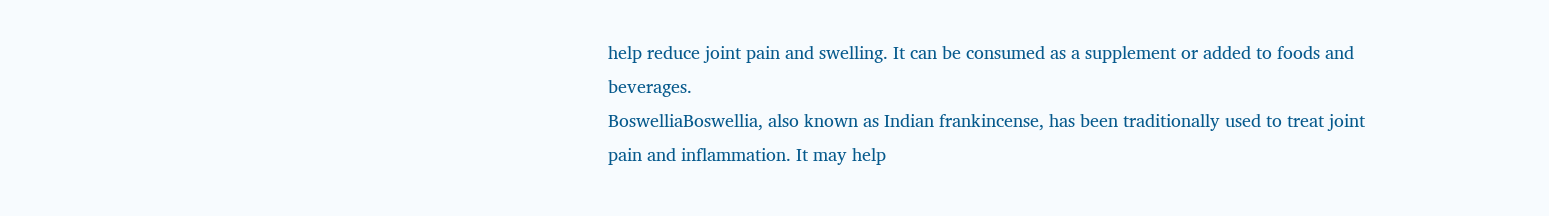help reduce joint pain and swelling. It can be consumed as a supplement or added to foods and beverages.
BoswelliaBoswellia, also known as Indian frankincense, has been traditionally used to treat joint pain and inflammation. It may help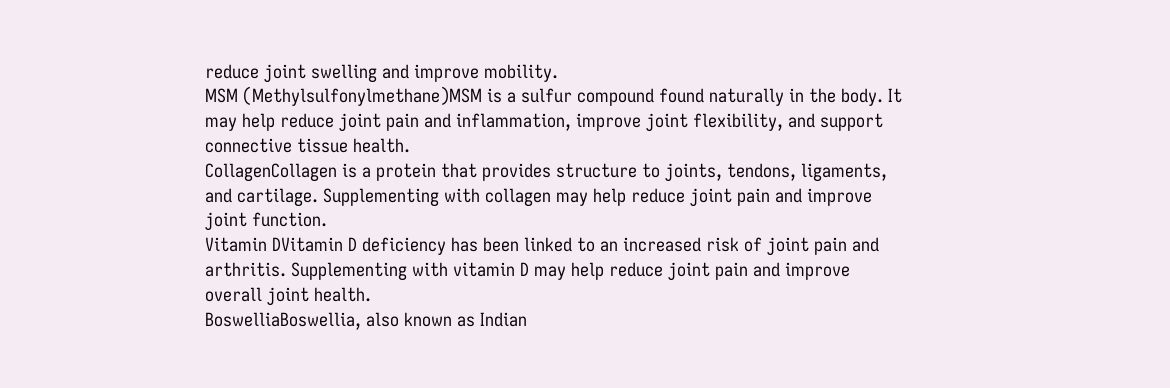reduce joint swelling and improve mobility.
MSM (Methylsulfonylmethane)MSM is a sulfur compound found naturally in the body. It may help reduce joint pain and inflammation, improve joint flexibility, and support connective tissue health.
CollagenCollagen is a protein that provides structure to joints, tendons, ligaments, and cartilage. Supplementing with collagen may help reduce joint pain and improve joint function.
Vitamin DVitamin D deficiency has been linked to an increased risk of joint pain and arthritis. Supplementing with vitamin D may help reduce joint pain and improve overall joint health.
BoswelliaBoswellia, also known as Indian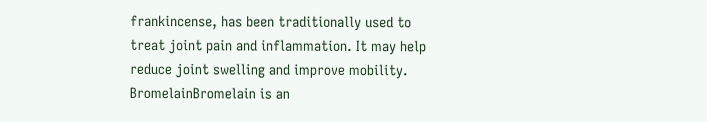frankincense, has been traditionally used to treat joint pain and inflammation. It may help reduce joint swelling and improve mobility.
BromelainBromelain is an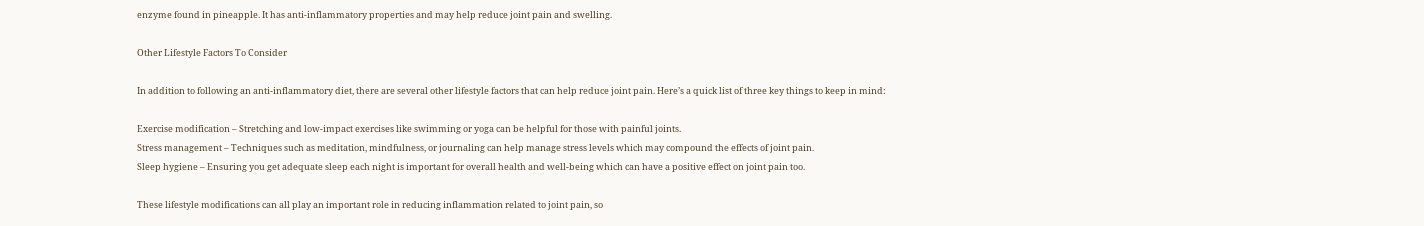enzyme found in pineapple. It has anti-inflammatory properties and may help reduce joint pain and swelling.

Other Lifestyle Factors To Consider

In addition to following an anti-inflammatory diet, there are several other lifestyle factors that can help reduce joint pain. Here’s a quick list of three key things to keep in mind:

Exercise modification – Stretching and low-impact exercises like swimming or yoga can be helpful for those with painful joints.
Stress management – Techniques such as meditation, mindfulness, or journaling can help manage stress levels which may compound the effects of joint pain.
Sleep hygiene – Ensuring you get adequate sleep each night is important for overall health and well-being which can have a positive effect on joint pain too.

These lifestyle modifications can all play an important role in reducing inflammation related to joint pain, so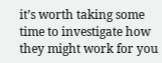it’s worth taking some time to investigate how they might work for you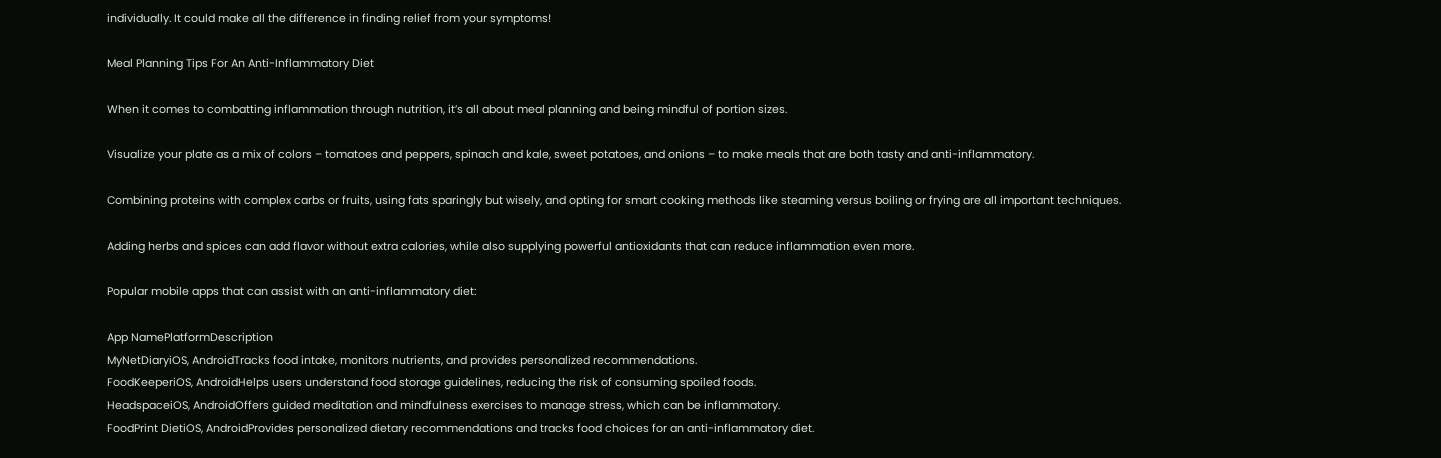individually. It could make all the difference in finding relief from your symptoms!

Meal Planning Tips For An Anti-Inflammatory Diet

When it comes to combatting inflammation through nutrition, it’s all about meal planning and being mindful of portion sizes.

Visualize your plate as a mix of colors – tomatoes and peppers, spinach and kale, sweet potatoes, and onions – to make meals that are both tasty and anti-inflammatory.

Combining proteins with complex carbs or fruits, using fats sparingly but wisely, and opting for smart cooking methods like steaming versus boiling or frying are all important techniques.

Adding herbs and spices can add flavor without extra calories, while also supplying powerful antioxidants that can reduce inflammation even more.

Popular mobile apps that can assist with an anti-inflammatory diet:

App NamePlatformDescription
MyNetDiaryiOS, AndroidTracks food intake, monitors nutrients, and provides personalized recommendations.
FoodKeeperiOS, AndroidHelps users understand food storage guidelines, reducing the risk of consuming spoiled foods.
HeadspaceiOS, AndroidOffers guided meditation and mindfulness exercises to manage stress, which can be inflammatory.
FoodPrint DietiOS, AndroidProvides personalized dietary recommendations and tracks food choices for an anti-inflammatory diet.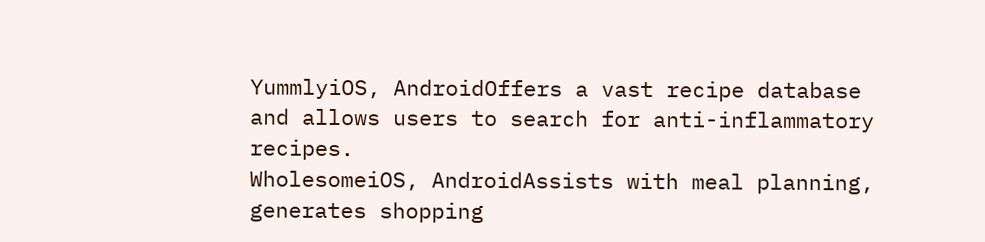YummlyiOS, AndroidOffers a vast recipe database and allows users to search for anti-inflammatory recipes.
WholesomeiOS, AndroidAssists with meal planning, generates shopping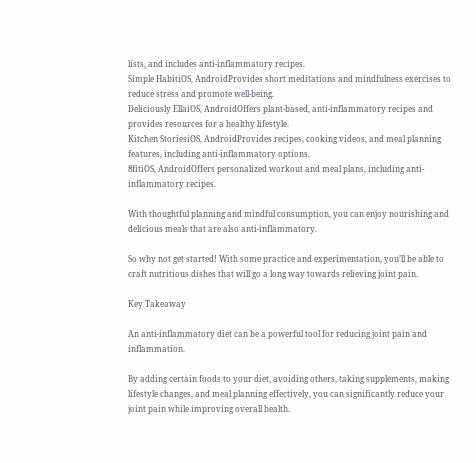lists, and includes anti-inflammatory recipes.
Simple HabitiOS, AndroidProvides short meditations and mindfulness exercises to reduce stress and promote well-being.
Deliciously EllaiOS, AndroidOffers plant-based, anti-inflammatory recipes and provides resources for a healthy lifestyle.
Kitchen StoriesiOS, AndroidProvides recipes, cooking videos, and meal planning features, including anti-inflammatory options.
8fitiOS, AndroidOffers personalized workout and meal plans, including anti-inflammatory recipes.

With thoughtful planning and mindful consumption, you can enjoy nourishing and delicious meals that are also anti-inflammatory.

So why not get started! With some practice and experimentation, you’ll be able to craft nutritious dishes that will go a long way towards relieving joint pain.

Key Takeaway

An anti-inflammatory diet can be a powerful tool for reducing joint pain and inflammation.

By adding certain foods to your diet, avoiding others, taking supplements, making lifestyle changes, and meal planning effectively, you can significantly reduce your joint pain while improving overall health.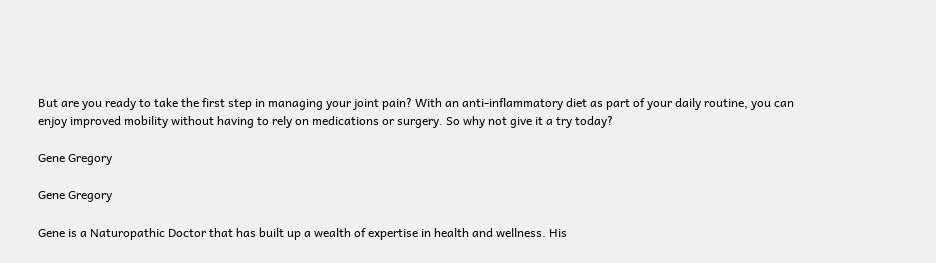But are you ready to take the first step in managing your joint pain? With an anti-inflammatory diet as part of your daily routine, you can enjoy improved mobility without having to rely on medications or surgery. So why not give it a try today?

Gene Gregory

Gene Gregory

Gene is a Naturopathic Doctor that has built up a wealth of expertise in health and wellness. His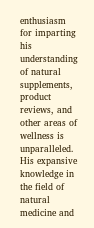enthusiasm for imparting his understanding of natural supplements, product reviews, and other areas of wellness is unparalleled. His expansive knowledge in the field of natural medicine and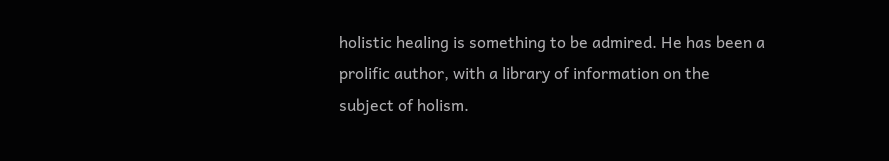holistic healing is something to be admired. He has been a prolific author, with a library of information on the subject of holism.